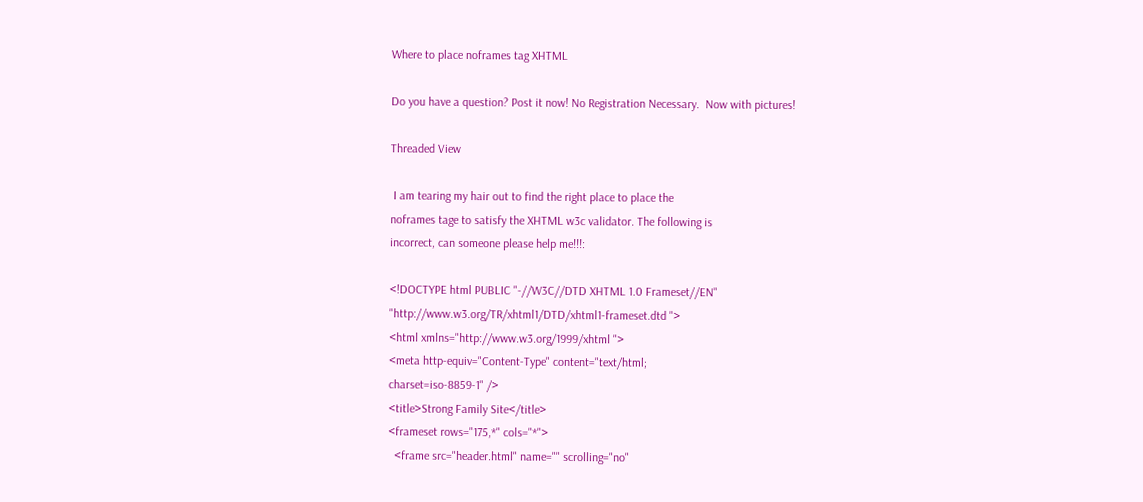Where to place noframes tag XHTML

Do you have a question? Post it now! No Registration Necessary.  Now with pictures!

Threaded View

 I am tearing my hair out to find the right place to place the
noframes tage to satisfy the XHTML w3c validator. The following is
incorrect, can someone please help me!!!:

<!DOCTYPE html PUBLIC "-//W3C//DTD XHTML 1.0 Frameset//EN"
"http://www.w3.org/TR/xhtml1/DTD/xhtml1-frameset.dtd ">
<html xmlns="http://www.w3.org/1999/xhtml ">
<meta http-equiv="Content-Type" content="text/html;
charset=iso-8859-1" />
<title>Strong Family Site</title>
<frameset rows="175,*" cols="*">
  <frame src="header.html" name="" scrolling="no"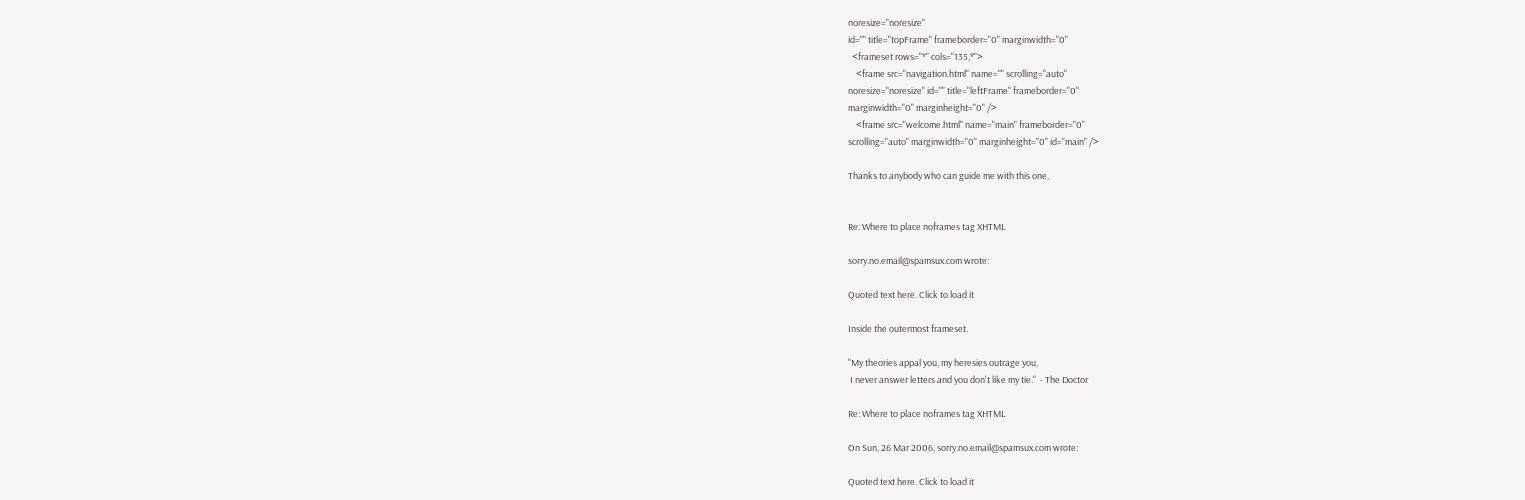noresize="noresize"
id="" title="topFrame" frameborder="0" marginwidth="0"
  <frameset rows="*" cols="135,*">
    <frame src="navigation.html" name="" scrolling="auto"
noresize="noresize" id="" title="leftFrame" frameborder="0"
marginwidth="0" marginheight="0" />
    <frame src="welcome.html" name="main" frameborder="0"
scrolling="auto" marginwidth="0" marginheight="0" id="main" />

Thanks to anybody who can guide me with this one,


Re: Where to place noframes tag XHTML

sorry.no.email@spamsux.com wrote:

Quoted text here. Click to load it

Inside the outermost frameset.

"My theories appal you, my heresies outrage you,
 I never answer letters and you don't like my tie."  - The Doctor

Re: Where to place noframes tag XHTML

On Sun, 26 Mar 2006, sorry.no.email@spamsux.com wrote:

Quoted text here. Click to load it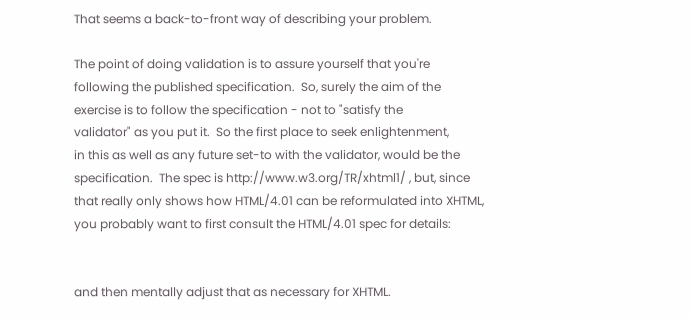That seems a back-to-front way of describing your problem.

The point of doing validation is to assure yourself that you're
following the published specification.  So, surely the aim of the
exercise is to follow the specification - not to "satisfy the
validator" as you put it.  So the first place to seek enlightenment,
in this as well as any future set-to with the validator, would be the
specification.  The spec is http://www.w3.org/TR/xhtml1/ , but, since
that really only shows how HTML/4.01 can be reformulated into XHTML,
you probably want to first consult the HTML/4.01 spec for details:


and then mentally adjust that as necessary for XHTML.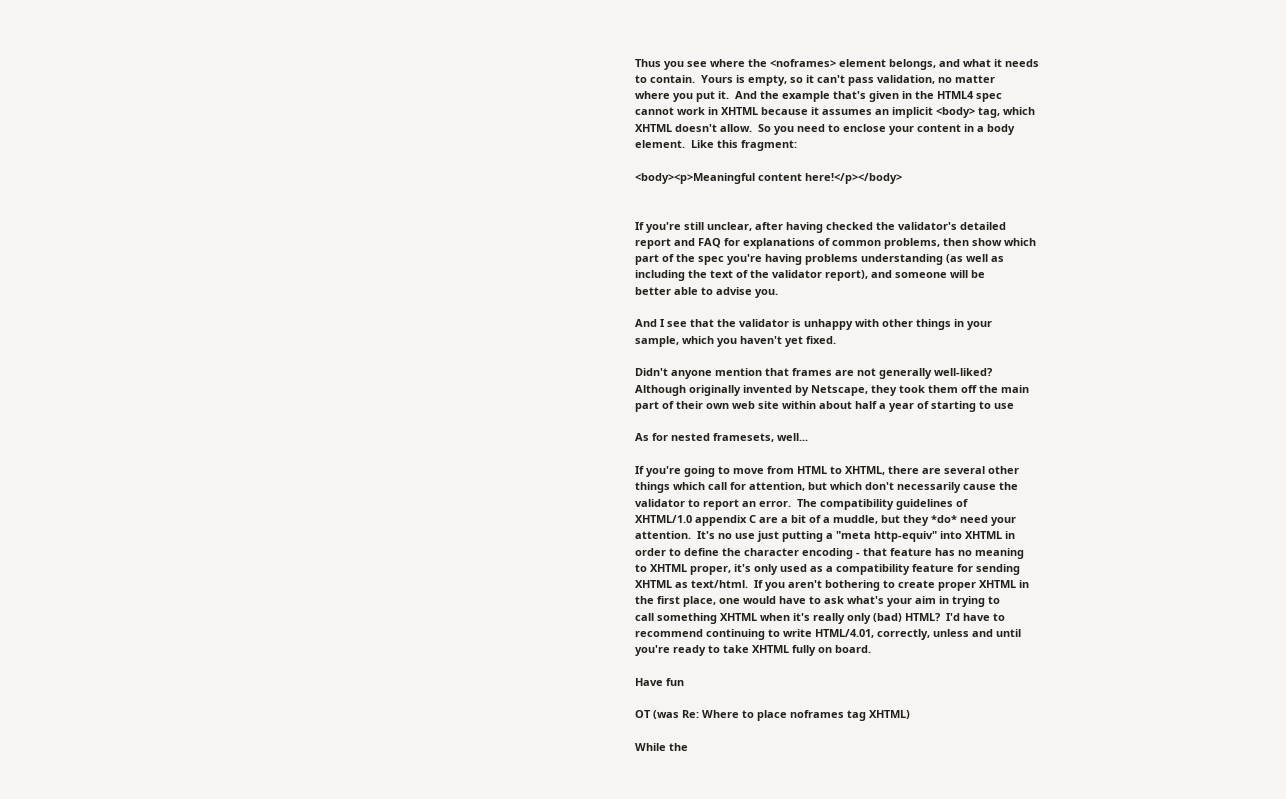Thus you see where the <noframes> element belongs, and what it needs
to contain.  Yours is empty, so it can't pass validation, no matter
where you put it.  And the example that's given in the HTML4 spec
cannot work in XHTML because it assumes an implicit <body> tag, which
XHTML doesn't allow.  So you need to enclose your content in a body
element.  Like this fragment:

<body><p>Meaningful content here!</p></body>


If you're still unclear, after having checked the validator's detailed
report and FAQ for explanations of common problems, then show which
part of the spec you're having problems understanding (as well as
including the text of the validator report), and someone will be
better able to advise you.

And I see that the validator is unhappy with other things in your
sample, which you haven't yet fixed.

Didn't anyone mention that frames are not generally well-liked?
Although originally invented by Netscape, they took them off the main
part of their own web site within about half a year of starting to use

As for nested framesets, well...

If you're going to move from HTML to XHTML, there are several other
things which call for attention, but which don't necessarily cause the
validator to report an error.  The compatibility guidelines of
XHTML/1.0 appendix C are a bit of a muddle, but they *do* need your
attention.  It's no use just putting a "meta http-equiv" into XHTML in
order to define the character encoding - that feature has no meaning
to XHTML proper, it's only used as a compatibility feature for sending
XHTML as text/html.  If you aren't bothering to create proper XHTML in
the first place, one would have to ask what's your aim in trying to
call something XHTML when it's really only (bad) HTML?  I'd have to
recommend continuing to write HTML/4.01, correctly, unless and until
you're ready to take XHTML fully on board.

Have fun

OT (was Re: Where to place noframes tag XHTML)

While the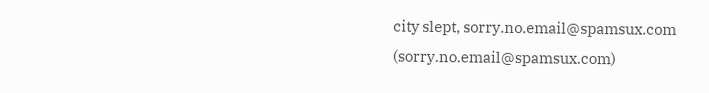city slept, sorry.no.email@spamsux.com
(sorry.no.email@spamsux.com)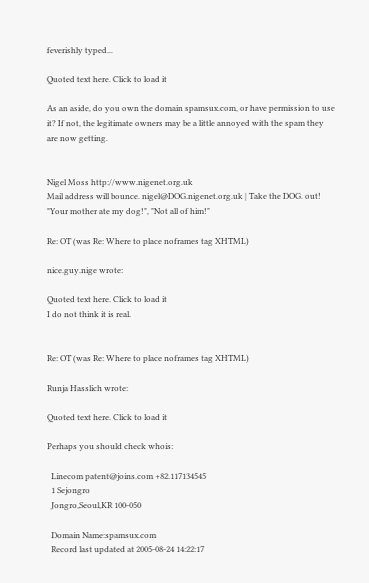feverishly typed...

Quoted text here. Click to load it

As an aside, do you own the domain spamsux.com, or have permission to use
it? If not, the legitimate owners may be a little annoyed with the spam they
are now getting.


Nigel Moss http://www.nigenet.org.uk
Mail address will bounce. nigel@DOG.nigenet.org.uk | Take the DOG. out!
"Your mother ate my dog!", "Not all of him!"

Re: OT (was Re: Where to place noframes tag XHTML)

nice.guy.nige wrote:

Quoted text here. Click to load it
I do not think it is real.


Re: OT (was Re: Where to place noframes tag XHTML)

Runja Hasslich wrote:

Quoted text here. Click to load it

Perhaps you should check whois:

  Linecom patent@joins.com +82.117134545
  1 Sejongro
  Jongro,Seoul,KR 100-050

  Domain Name:spamsux.com
  Record last updated at 2005-08-24 14:22:17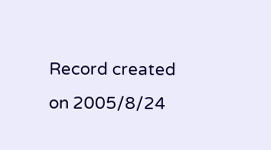Record created on 2005/8/24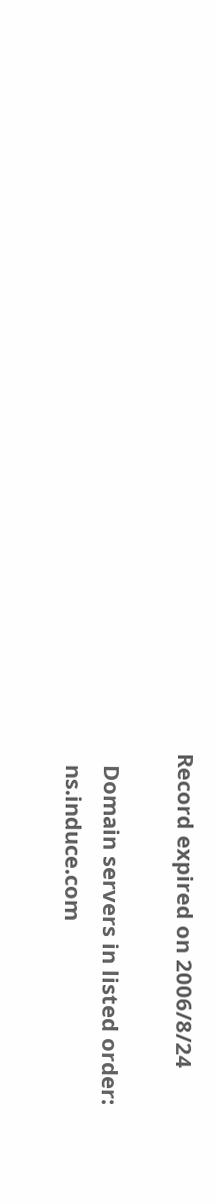Record expired on 2006/8/24

  Domain servers in listed order:
  ns.induce.com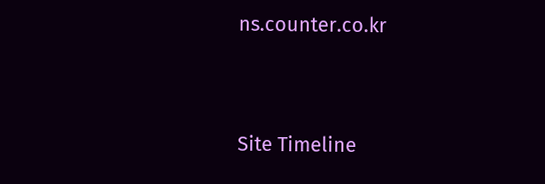ns.counter.co.kr


Site Timeline